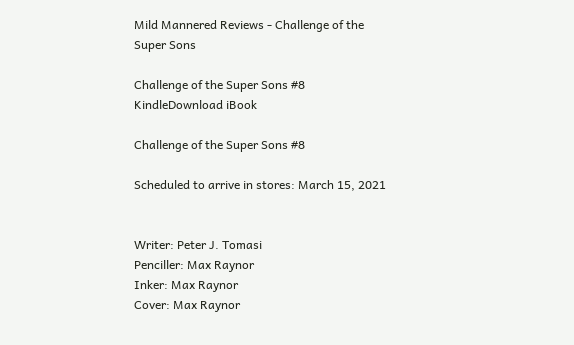Mild Mannered Reviews - Challenge of the Super Sons

Challenge of the Super Sons #8 KindleDownload iBook

Challenge of the Super Sons #8

Scheduled to arrive in stores: March 15, 2021


Writer: Peter J. Tomasi
Penciller: Max Raynor
Inker: Max Raynor
Cover: Max Raynor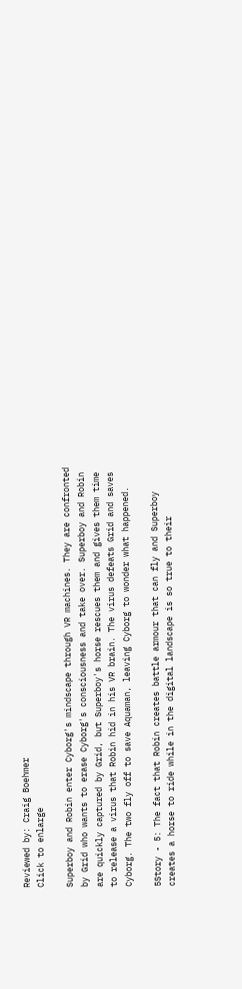Reviewed by: Craig Boehmer
Click to enlarge

Superboy and Robin enter Cyborg's mindscape through VR machines. They are confronted by Grid who wants to erase Cyborg's consciousness and take over. Superboy and Robin are quickly captured by Grid, but Superboy's horse rescues them and gives them time to release a virus that Robin hid in his VR brain. The virus defeats Grid and saves Cyborg. The two fly off to save Aquaman, leaving Cyborg to wonder what happened.

5Story - 5: The fact that Robin creates battle armour that can fly and Superboy creates a horse to ride while in the digital landscape is so true to their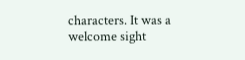characters. It was a welcome sight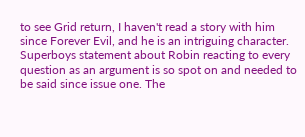to see Grid return, I haven't read a story with him since Forever Evil, and he is an intriguing character. Superboys statement about Robin reacting to every question as an argument is so spot on and needed to be said since issue one. The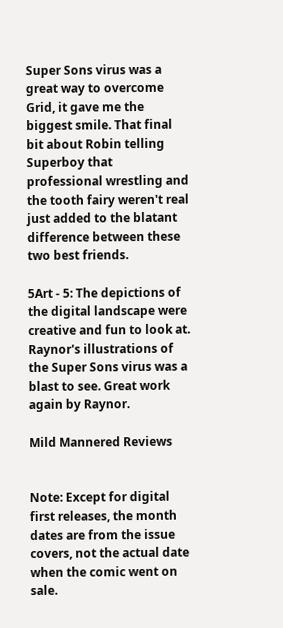Super Sons virus was a great way to overcome Grid, it gave me the biggest smile. That final bit about Robin telling Superboy that professional wrestling and the tooth fairy weren't real just added to the blatant difference between these two best friends.

5Art - 5: The depictions of the digital landscape were creative and fun to look at. Raynor's illustrations of the Super Sons virus was a blast to see. Great work again by Raynor.

Mild Mannered Reviews


Note: Except for digital first releases, the month dates are from the issue covers, not the actual date when the comic went on sale.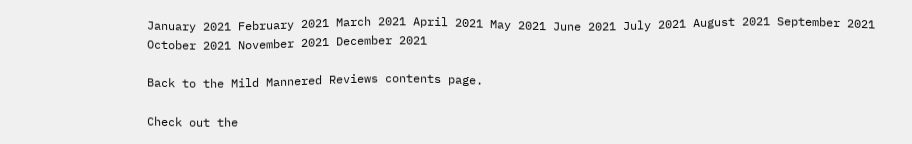January 2021 February 2021 March 2021 April 2021 May 2021 June 2021 July 2021 August 2021 September 2021 October 2021 November 2021 December 2021

Back to the Mild Mannered Reviews contents page.

Check out the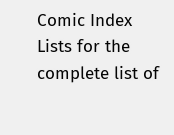Comic Index Lists for the complete list of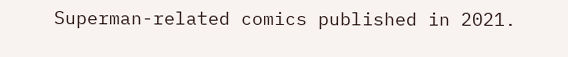Superman-related comics published in 2021.